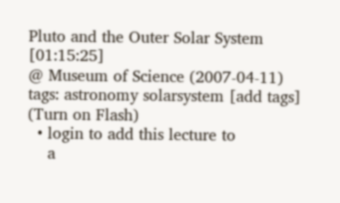Pluto and the Outer Solar System [01:15:25]
@ Museum of Science (2007-04-11)
tags: astronomy solarsystem [add tags]
(Turn on Flash)
  • login to add this lecture to
    a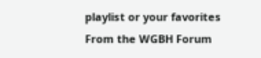playlist or your favorites
From the WGBH Forum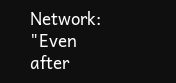Network: "Even after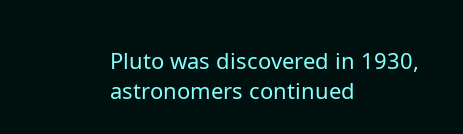Pluto was discovered in 1930, astronomers continued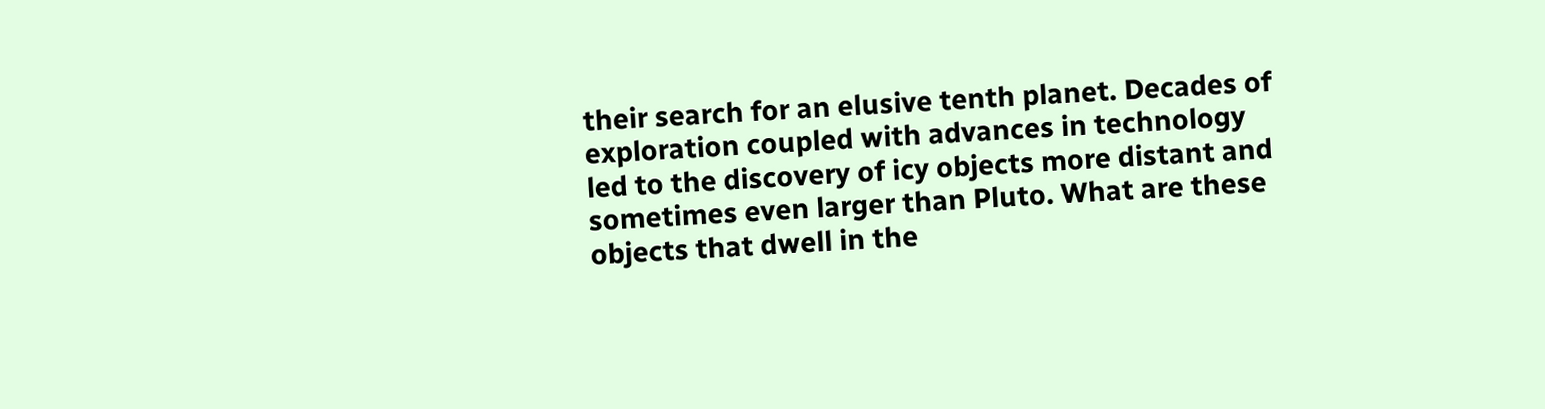their search for an elusive tenth planet. Decades of exploration coupled with advances in technology led to the discovery of icy objects more distant and sometimes even larger than Pluto. What are these objects that dwell in the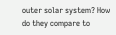outer solar system? How do they compare to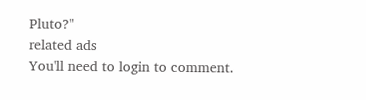Pluto?"
related ads
You'll need to login to comment.